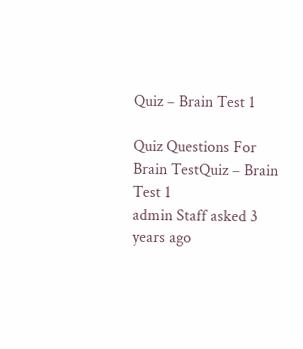Quiz – Brain Test 1

Quiz Questions For Brain TestQuiz – Brain Test 1
admin Staff asked 3 years ago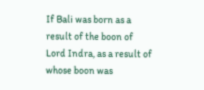If Bali was born as a result of the boon of Lord Indra, as a result of whose boon was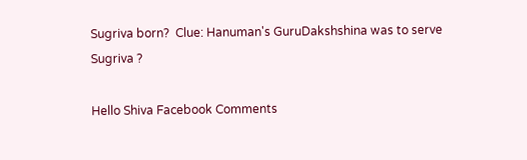Sugriva born?  Clue: Hanuman's GuruDakshshina was to serve Sugriva ?

Hello Shiva Facebook Comments